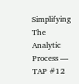Simplifying The Analytic Process — TAP #12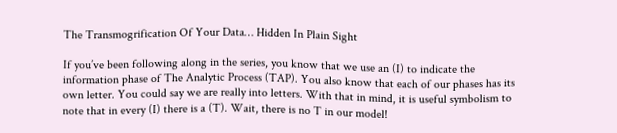The Transmogrification Of Your Data… Hidden In Plain Sight

If you’ve been following along in the series, you know that we use an (I) to indicate the information phase of The Analytic Process (TAP). You also know that each of our phases has its own letter. You could say we are really into letters. With that in mind, it is useful symbolism to note that in every (I) there is a (T). Wait, there is no T in our model!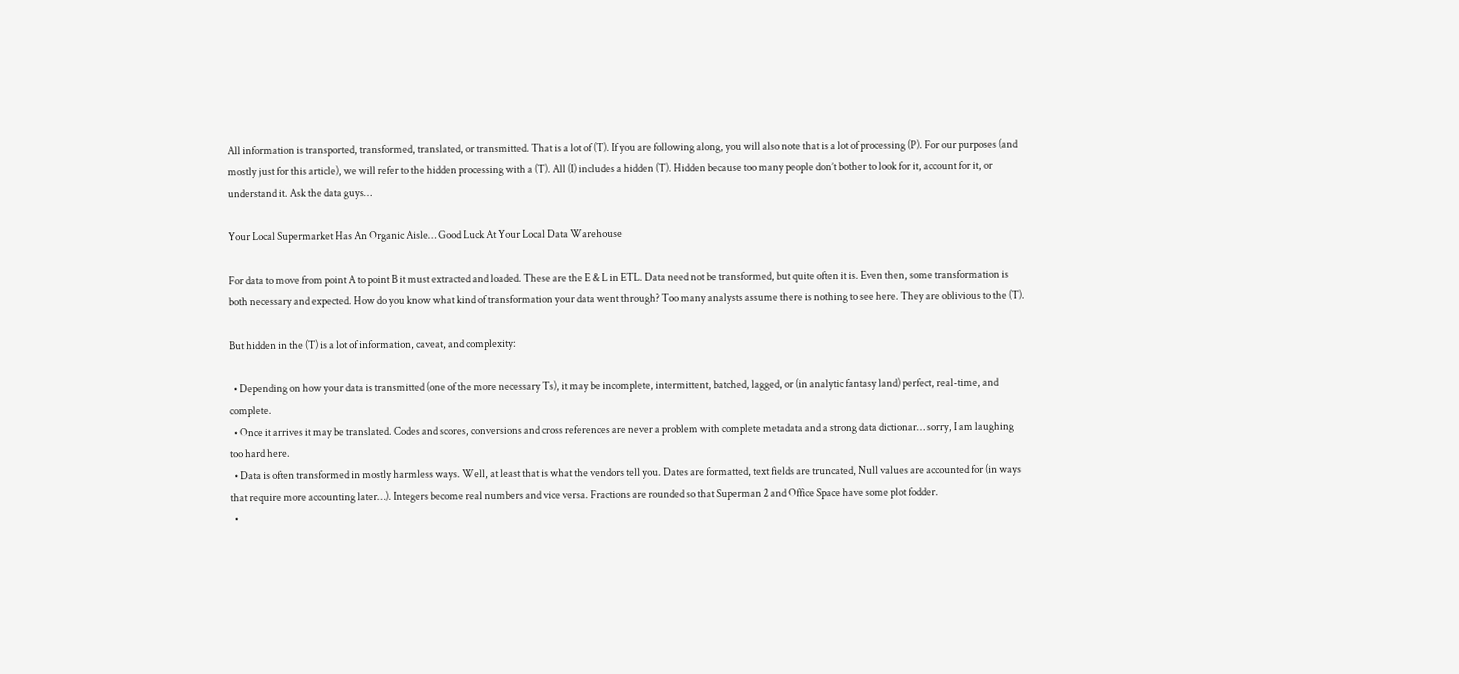All information is transported, transformed, translated, or transmitted. That is a lot of (T). If you are following along, you will also note that is a lot of processing (P). For our purposes (and mostly just for this article), we will refer to the hidden processing with a (T). All (I) includes a hidden (T). Hidden because too many people don’t bother to look for it, account for it, or understand it. Ask the data guys…

Your Local Supermarket Has An Organic Aisle… Good Luck At Your Local Data Warehouse

For data to move from point A to point B it must extracted and loaded. These are the E & L in ETL. Data need not be transformed, but quite often it is. Even then, some transformation is both necessary and expected. How do you know what kind of transformation your data went through? Too many analysts assume there is nothing to see here. They are oblivious to the (T).

But hidden in the (T) is a lot of information, caveat, and complexity:

  • Depending on how your data is transmitted (one of the more necessary Ts), it may be incomplete, intermittent, batched, lagged, or (in analytic fantasy land) perfect, real-time, and complete.
  • Once it arrives it may be translated. Codes and scores, conversions and cross references are never a problem with complete metadata and a strong data dictionar… sorry, I am laughing too hard here.
  • Data is often transformed in mostly harmless ways. Well, at least that is what the vendors tell you. Dates are formatted, text fields are truncated, Null values are accounted for (in ways that require more accounting later…). Integers become real numbers and vice versa. Fractions are rounded so that Superman 2 and Office Space have some plot fodder.
  •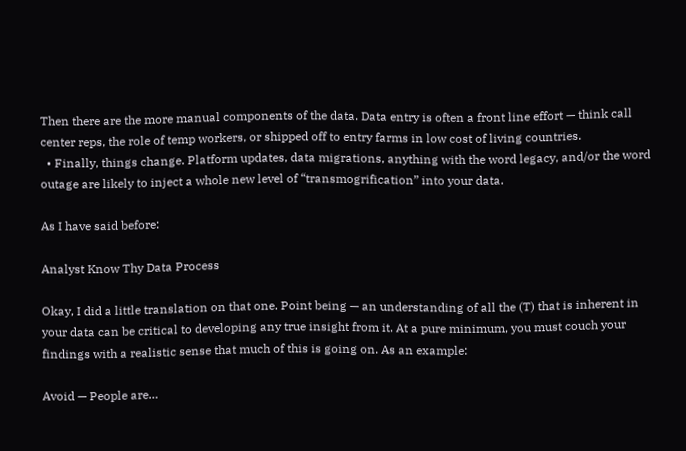Then there are the more manual components of the data. Data entry is often a front line effort — think call center reps, the role of temp workers, or shipped off to entry farms in low cost of living countries.
  • Finally, things change. Platform updates, data migrations, anything with the word legacy, and/or the word outage are likely to inject a whole new level of “transmogrification” into your data.

As I have said before:

Analyst Know Thy Data Process

Okay, I did a little translation on that one. Point being — an understanding of all the (T) that is inherent in your data can be critical to developing any true insight from it. At a pure minimum, you must couch your findings with a realistic sense that much of this is going on. As an example:

Avoid — People are…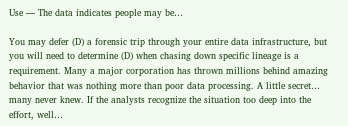Use — The data indicates people may be…

You may defer (D) a forensic trip through your entire data infrastructure, but you will need to determine (D) when chasing down specific lineage is a requirement. Many a major corporation has thrown millions behind amazing behavior that was nothing more than poor data processing. A little secret… many never knew. If the analysts recognize the situation too deep into the effort, well…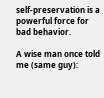self-preservation is a powerful force for bad behavior.

A wise man once told me (same guy):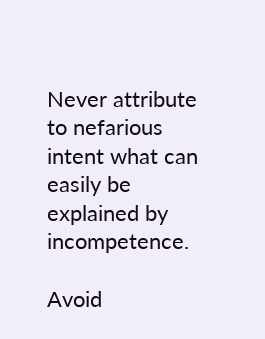Never attribute to nefarious intent what can easily be explained by incompetence.

Avoid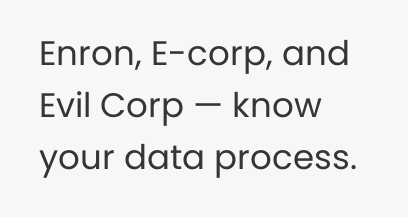Enron, E-corp, and Evil Corp — know your data process.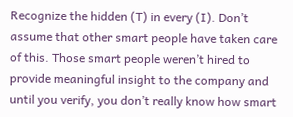Recognize the hidden (T) in every (I). Don’t assume that other smart people have taken care of this. Those smart people weren’t hired to provide meaningful insight to the company and until you verify, you don’t really know how smart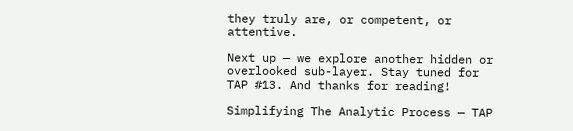they truly are, or competent, or attentive.

Next up — we explore another hidden or overlooked sub-layer. Stay tuned for TAP #13. And thanks for reading!

Simplifying The Analytic Process — TAP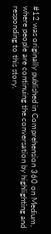#12 was originally published in Comprehension 360 on Medium, where people are continuing the conversation by highlighting and responding to this story.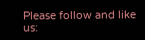Please follow and like us: